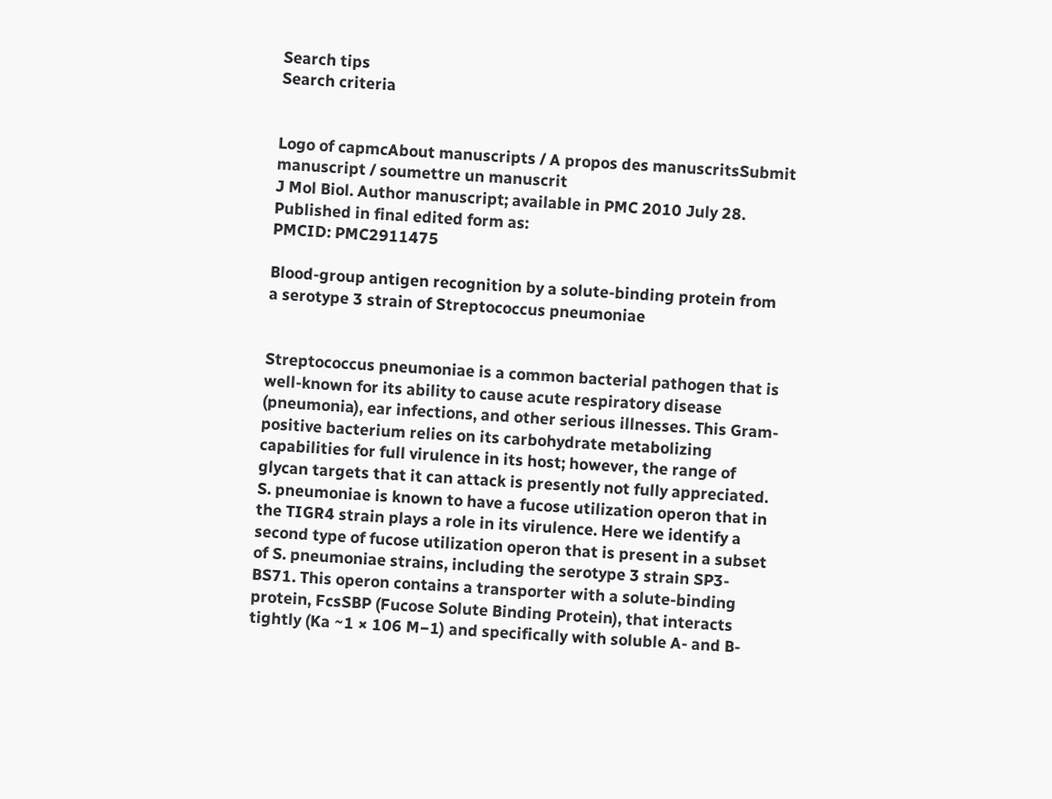Search tips
Search criteria


Logo of capmcAbout manuscripts / A propos des manuscritsSubmit manuscript / soumettre un manuscrit
J Mol Biol. Author manuscript; available in PMC 2010 July 28.
Published in final edited form as:
PMCID: PMC2911475

Blood-group antigen recognition by a solute-binding protein from a serotype 3 strain of Streptococcus pneumoniae


Streptococcus pneumoniae is a common bacterial pathogen that is well-known for its ability to cause acute respiratory disease (pneumonia), ear infections, and other serious illnesses. This Gram-positive bacterium relies on its carbohydrate metabolizing capabilities for full virulence in its host; however, the range of glycan targets that it can attack is presently not fully appreciated. S. pneumoniae is known to have a fucose utilization operon that in the TIGR4 strain plays a role in its virulence. Here we identify a second type of fucose utilization operon that is present in a subset of S. pneumoniae strains, including the serotype 3 strain SP3-BS71. This operon contains a transporter with a solute-binding protein, FcsSBP (Fucose Solute Binding Protein), that interacts tightly (Ka ~1 × 106 M−1) and specifically with soluble A- and B-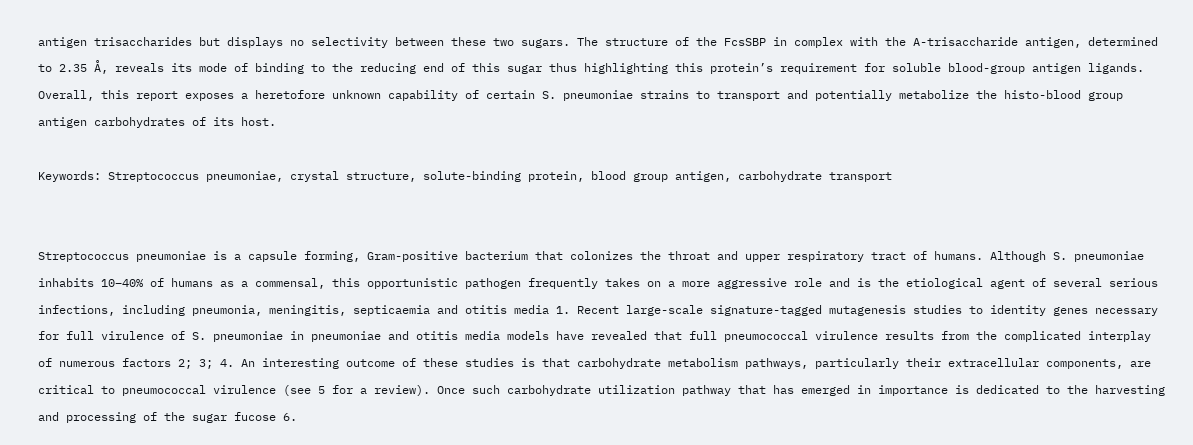antigen trisaccharides but displays no selectivity between these two sugars. The structure of the FcsSBP in complex with the A-trisaccharide antigen, determined to 2.35 Å, reveals its mode of binding to the reducing end of this sugar thus highlighting this protein’s requirement for soluble blood-group antigen ligands. Overall, this report exposes a heretofore unknown capability of certain S. pneumoniae strains to transport and potentially metabolize the histo-blood group antigen carbohydrates of its host.

Keywords: Streptococcus pneumoniae, crystal structure, solute-binding protein, blood group antigen, carbohydrate transport


Streptococcus pneumoniae is a capsule forming, Gram-positive bacterium that colonizes the throat and upper respiratory tract of humans. Although S. pneumoniae inhabits 10–40% of humans as a commensal, this opportunistic pathogen frequently takes on a more aggressive role and is the etiological agent of several serious infections, including pneumonia, meningitis, septicaemia and otitis media 1. Recent large-scale signature-tagged mutagenesis studies to identity genes necessary for full virulence of S. pneumoniae in pneumoniae and otitis media models have revealed that full pneumococcal virulence results from the complicated interplay of numerous factors 2; 3; 4. An interesting outcome of these studies is that carbohydrate metabolism pathways, particularly their extracellular components, are critical to pneumococcal virulence (see 5 for a review). Once such carbohydrate utilization pathway that has emerged in importance is dedicated to the harvesting and processing of the sugar fucose 6.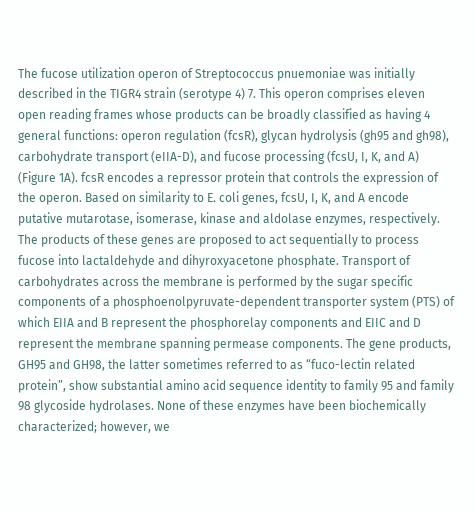The fucose utilization operon of Streptococcus pnuemoniae was initially described in the TIGR4 strain (serotype 4) 7. This operon comprises eleven open reading frames whose products can be broadly classified as having 4 general functions: operon regulation (fcsR), glycan hydrolysis (gh95 and gh98), carbohydrate transport (eIIA-D), and fucose processing (fcsU, I, K, and A) (Figure 1A). fcsR encodes a repressor protein that controls the expression of the operon. Based on similarity to E. coli genes, fcsU, I, K, and A encode putative mutarotase, isomerase, kinase and aldolase enzymes, respectively. The products of these genes are proposed to act sequentially to process fucose into lactaldehyde and dihyroxyacetone phosphate. Transport of carbohydrates across the membrane is performed by the sugar specific components of a phosphoenolpyruvate-dependent transporter system (PTS) of which EIIA and B represent the phosphorelay components and EIIC and D represent the membrane spanning permease components. The gene products, GH95 and GH98, the latter sometimes referred to as “fuco-lectin related protein”, show substantial amino acid sequence identity to family 95 and family 98 glycoside hydrolases. None of these enzymes have been biochemically characterized; however, we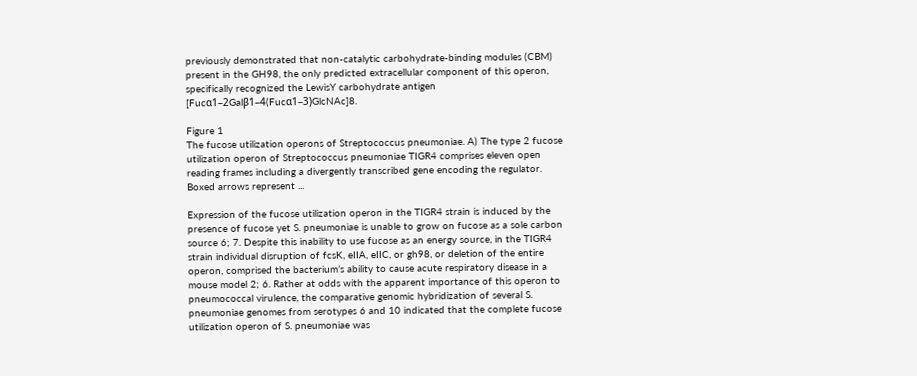previously demonstrated that non-catalytic carbohydrate-binding modules (CBM) present in the GH98, the only predicted extracellular component of this operon, specifically recognized the LewisY carbohydrate antigen [Fucα1–2Galβ1–4(Fucα1–3)GlcNAc]8.

Figure 1
The fucose utilization operons of Streptococcus pneumoniae. A) The type 2 fucose utilization operon of Streptococcus pneumoniae TIGR4 comprises eleven open reading frames including a divergently transcribed gene encoding the regulator. Boxed arrows represent ...

Expression of the fucose utilization operon in the TIGR4 strain is induced by the presence of fucose yet S. pneumoniae is unable to grow on fucose as a sole carbon source 6; 7. Despite this inability to use fucose as an energy source, in the TIGR4 strain individual disruption of fcsK, eIIA, eIIC, or gh98, or deletion of the entire operon, comprised the bacterium’s ability to cause acute respiratory disease in a mouse model 2; 6. Rather at odds with the apparent importance of this operon to pneumococcal virulence, the comparative genomic hybridization of several S. pneumoniae genomes from serotypes 6 and 10 indicated that the complete fucose utilization operon of S. pneumoniae was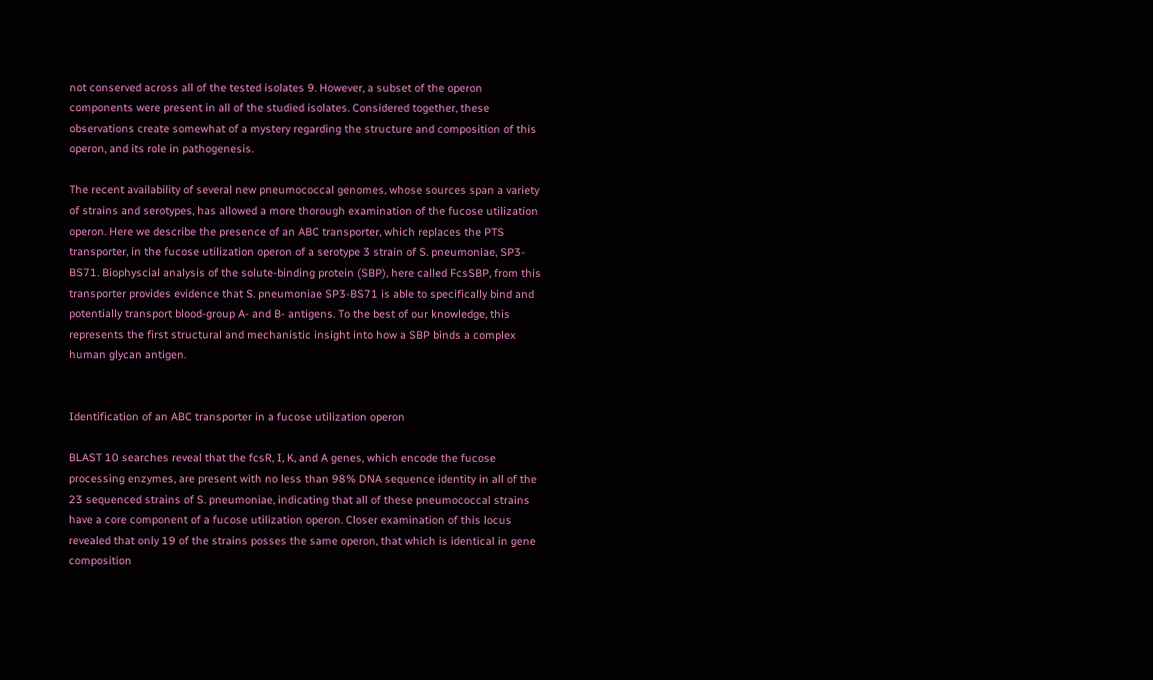not conserved across all of the tested isolates 9. However, a subset of the operon components were present in all of the studied isolates. Considered together, these observations create somewhat of a mystery regarding the structure and composition of this operon, and its role in pathogenesis.

The recent availability of several new pneumococcal genomes, whose sources span a variety of strains and serotypes, has allowed a more thorough examination of the fucose utilization operon. Here we describe the presence of an ABC transporter, which replaces the PTS transporter, in the fucose utilization operon of a serotype 3 strain of S. pneumoniae, SP3-BS71. Biophyscial analysis of the solute-binding protein (SBP), here called FcsSBP, from this transporter provides evidence that S. pneumoniae SP3-BS71 is able to specifically bind and potentially transport blood-group A- and B- antigens. To the best of our knowledge, this represents the first structural and mechanistic insight into how a SBP binds a complex human glycan antigen.


Identification of an ABC transporter in a fucose utilization operon

BLAST 10 searches reveal that the fcsR, I, K, and A genes, which encode the fucose processing enzymes, are present with no less than 98% DNA sequence identity in all of the 23 sequenced strains of S. pneumoniae, indicating that all of these pneumococcal strains have a core component of a fucose utilization operon. Closer examination of this locus revealed that only 19 of the strains posses the same operon, that which is identical in gene composition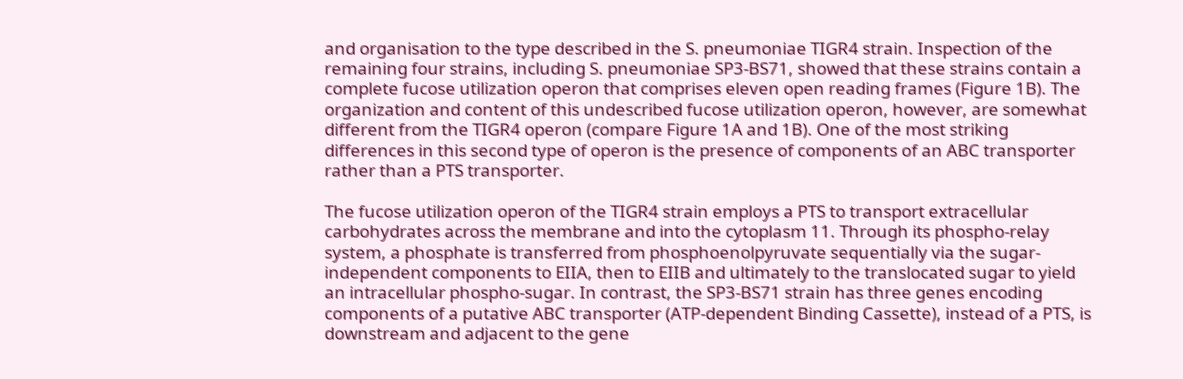and organisation to the type described in the S. pneumoniae TIGR4 strain. Inspection of the remaining four strains, including S. pneumoniae SP3-BS71, showed that these strains contain a complete fucose utilization operon that comprises eleven open reading frames (Figure 1B). The organization and content of this undescribed fucose utilization operon, however, are somewhat different from the TIGR4 operon (compare Figure 1A and 1B). One of the most striking differences in this second type of operon is the presence of components of an ABC transporter rather than a PTS transporter.

The fucose utilization operon of the TIGR4 strain employs a PTS to transport extracellular carbohydrates across the membrane and into the cytoplasm 11. Through its phospho-relay system, a phosphate is transferred from phosphoenolpyruvate sequentially via the sugar-independent components to EIIA, then to EIIB and ultimately to the translocated sugar to yield an intracellular phospho-sugar. In contrast, the SP3-BS71 strain has three genes encoding components of a putative ABC transporter (ATP-dependent Binding Cassette), instead of a PTS, is downstream and adjacent to the gene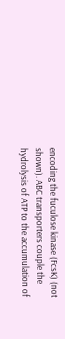encoding the fuculose kinase (FcsK) (not shown). ABC transporters couple the hydrolysis of ATP to the accumulation of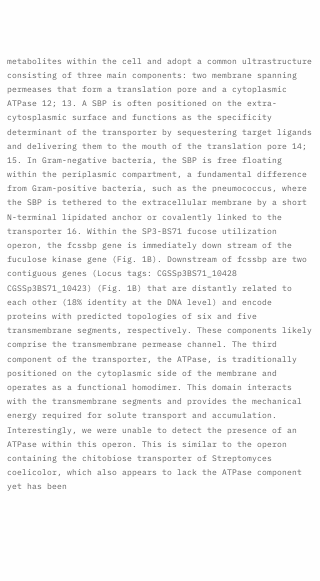metabolites within the cell and adopt a common ultrastructure consisting of three main components: two membrane spanning permeases that form a translation pore and a cytoplasmic ATPase 12; 13. A SBP is often positioned on the extra-cytosplasmic surface and functions as the specificity determinant of the transporter by sequestering target ligands and delivering them to the mouth of the translation pore 14; 15. In Gram-negative bacteria, the SBP is free floating within the periplasmic compartment, a fundamental difference from Gram-positive bacteria, such as the pneumococcus, where the SBP is tethered to the extracellular membrane by a short N-terminal lipidated anchor or covalently linked to the transporter 16. Within the SP3-BS71 fucose utilization operon, the fcssbp gene is immediately down stream of the fuculose kinase gene (Fig. 1B). Downstream of fcssbp are two contiguous genes (Locus tags: CGSSp3BS71_10428 CGSSp3BS71_10423) (Fig. 1B) that are distantly related to each other (18% identity at the DNA level) and encode proteins with predicted topologies of six and five transmembrane segments, respectively. These components likely comprise the transmembrane permease channel. The third component of the transporter, the ATPase, is traditionally positioned on the cytoplasmic side of the membrane and operates as a functional homodimer. This domain interacts with the transmembrane segments and provides the mechanical energy required for solute transport and accumulation. Interestingly, we were unable to detect the presence of an ATPase within this operon. This is similar to the operon containing the chitobiose transporter of Streptomyces coelicolor, which also appears to lack the ATPase component yet has been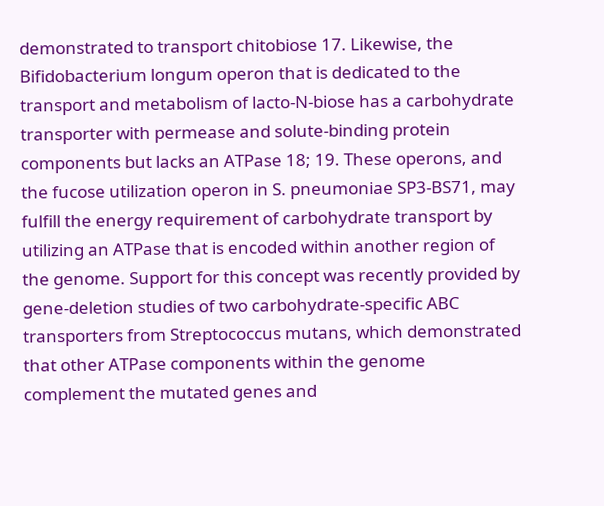demonstrated to transport chitobiose 17. Likewise, the Bifidobacterium longum operon that is dedicated to the transport and metabolism of lacto-N-biose has a carbohydrate transporter with permease and solute-binding protein components but lacks an ATPase 18; 19. These operons, and the fucose utilization operon in S. pneumoniae SP3-BS71, may fulfill the energy requirement of carbohydrate transport by utilizing an ATPase that is encoded within another region of the genome. Support for this concept was recently provided by gene-deletion studies of two carbohydrate-specific ABC transporters from Streptococcus mutans, which demonstrated that other ATPase components within the genome complement the mutated genes and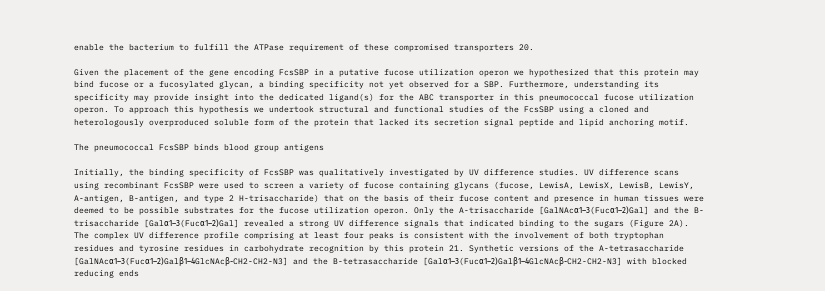enable the bacterium to fulfill the ATPase requirement of these compromised transporters 20.

Given the placement of the gene encoding FcsSBP in a putative fucose utilization operon we hypothesized that this protein may bind fucose or a fucosylated glycan, a binding specificity not yet observed for a SBP. Furthermore, understanding its specificity may provide insight into the dedicated ligand(s) for the ABC transporter in this pneumococcal fucose utilization operon. To approach this hypothesis we undertook structural and functional studies of the FcsSBP using a cloned and heterologously overproduced soluble form of the protein that lacked its secretion signal peptide and lipid anchoring motif.

The pneumococcal FcsSBP binds blood group antigens

Initially, the binding specificity of FcsSBP was qualitatively investigated by UV difference studies. UV difference scans using recombinant FcsSBP were used to screen a variety of fucose containing glycans (fucose, LewisA, LewisX, LewisB, LewisY, A-antigen, B-antigen, and type 2 H-trisaccharide) that on the basis of their fucose content and presence in human tissues were deemed to be possible substrates for the fucose utilization operon. Only the A-trisaccharide [GalNAcα1–3(Fucα1–2)Gal] and the B-trisaccharide [Galα1–3(Fucα1–2)Gal] revealed a strong UV difference signals that indicated binding to the sugars (Figure 2A). The complex UV difference profile comprising at least four peaks is consistent with the involvement of both tryptophan residues and tyrosine residues in carbohydrate recognition by this protein 21. Synthetic versions of the A-tetrasaccharide [GalNAcα1–3(Fucα1–2)Galβ1–4GlcNAcβ-CH2-CH2-N3] and the B-tetrasaccharide [Galα1–3(Fucα1–2)Galβ1–4GlcNAcβ-CH2-CH2-N3] with blocked reducing ends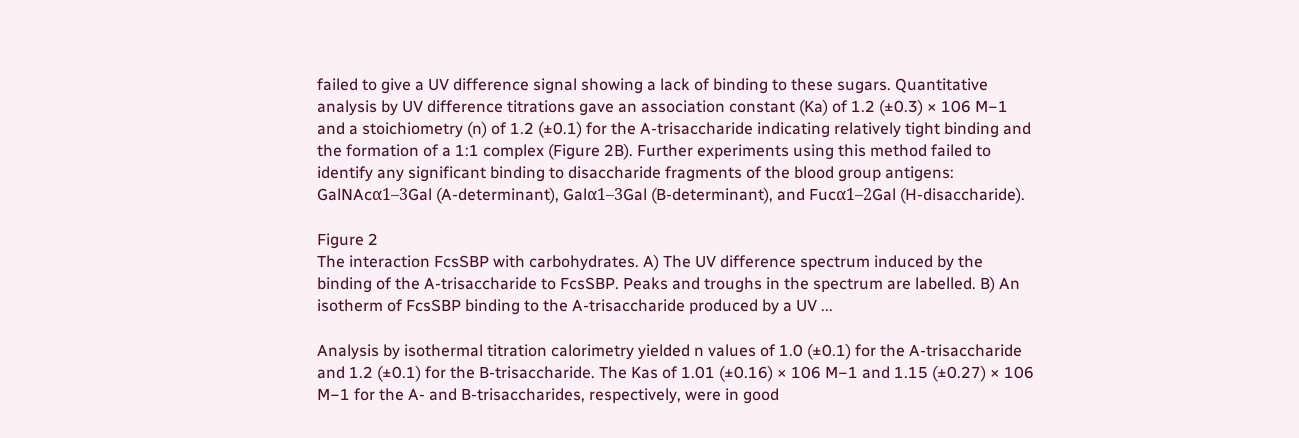failed to give a UV difference signal showing a lack of binding to these sugars. Quantitative analysis by UV difference titrations gave an association constant (Ka) of 1.2 (±0.3) × 106 M−1 and a stoichiometry (n) of 1.2 (±0.1) for the A-trisaccharide indicating relatively tight binding and the formation of a 1:1 complex (Figure 2B). Further experiments using this method failed to identify any significant binding to disaccharide fragments of the blood group antigens: GalNAcα1–3Gal (A-determinant), Galα1–3Gal (B-determinant), and Fucα1–2Gal (H-disaccharide).

Figure 2
The interaction FcsSBP with carbohydrates. A) The UV difference spectrum induced by the binding of the A-trisaccharide to FcsSBP. Peaks and troughs in the spectrum are labelled. B) An isotherm of FcsSBP binding to the A-trisaccharide produced by a UV ...

Analysis by isothermal titration calorimetry yielded n values of 1.0 (±0.1) for the A-trisaccharide and 1.2 (±0.1) for the B-trisaccharide. The Kas of 1.01 (±0.16) × 106 M−1 and 1.15 (±0.27) × 106 M−1 for the A- and B-trisaccharides, respectively, were in good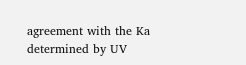agreement with the Ka determined by UV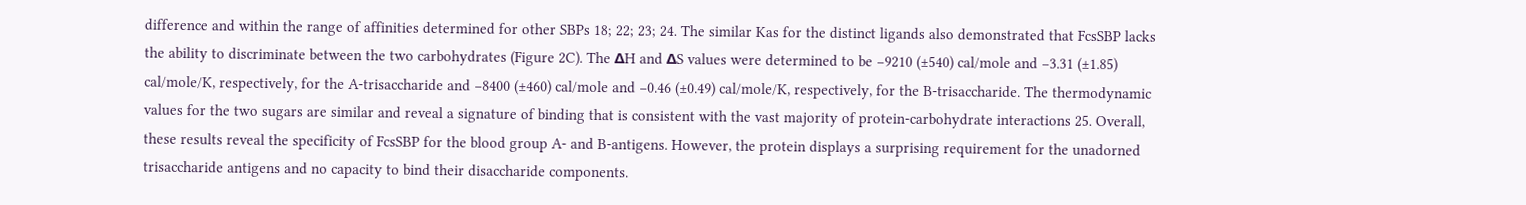difference and within the range of affinities determined for other SBPs 18; 22; 23; 24. The similar Kas for the distinct ligands also demonstrated that FcsSBP lacks the ability to discriminate between the two carbohydrates (Figure 2C). The ΔH and ΔS values were determined to be −9210 (±540) cal/mole and −3.31 (±1.85) cal/mole/K, respectively, for the A-trisaccharide and −8400 (±460) cal/mole and −0.46 (±0.49) cal/mole/K, respectively, for the B-trisaccharide. The thermodynamic values for the two sugars are similar and reveal a signature of binding that is consistent with the vast majority of protein-carbohydrate interactions 25. Overall, these results reveal the specificity of FcsSBP for the blood group A- and B-antigens. However, the protein displays a surprising requirement for the unadorned trisaccharide antigens and no capacity to bind their disaccharide components.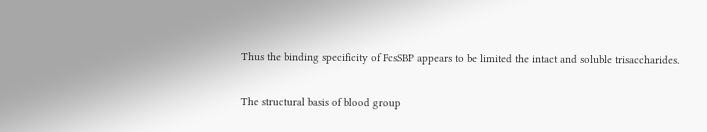Thus the binding specificity of FcsSBP appears to be limited the intact and soluble trisaccharides.

The structural basis of blood group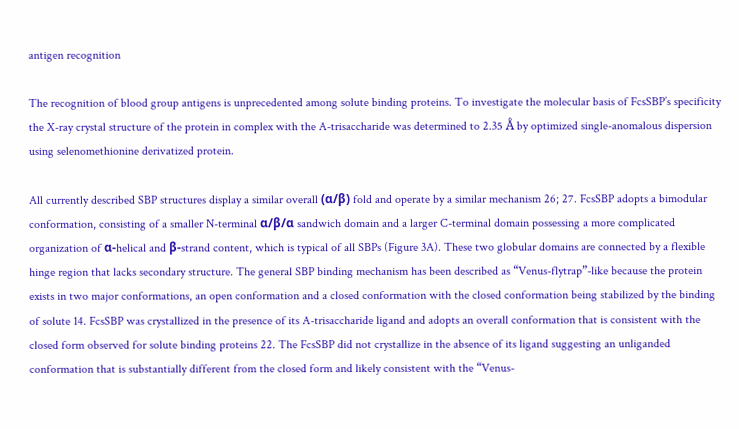antigen recognition

The recognition of blood group antigens is unprecedented among solute binding proteins. To investigate the molecular basis of FcsSBP’s specificity the X-ray crystal structure of the protein in complex with the A-trisaccharide was determined to 2.35 Å by optimized single-anomalous dispersion using selenomethionine derivatized protein.

All currently described SBP structures display a similar overall (α/β) fold and operate by a similar mechanism 26; 27. FcsSBP adopts a bimodular conformation, consisting of a smaller N-terminal α/β/α sandwich domain and a larger C-terminal domain possessing a more complicated organization of α-helical and β-strand content, which is typical of all SBPs (Figure 3A). These two globular domains are connected by a flexible hinge region that lacks secondary structure. The general SBP binding mechanism has been described as “Venus-flytrap”-like because the protein exists in two major conformations, an open conformation and a closed conformation with the closed conformation being stabilized by the binding of solute 14. FcsSBP was crystallized in the presence of its A-trisaccharide ligand and adopts an overall conformation that is consistent with the closed form observed for solute binding proteins 22. The FcsSBP did not crystallize in the absence of its ligand suggesting an unliganded conformation that is substantially different from the closed form and likely consistent with the “Venus-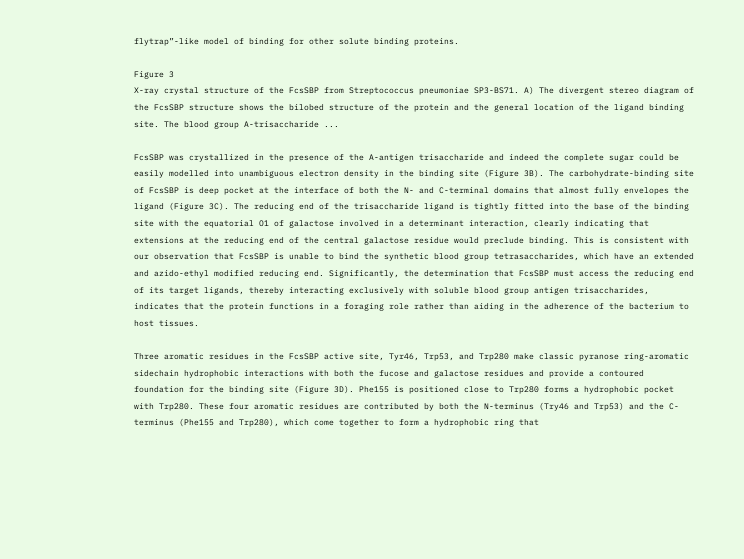flytrap”-like model of binding for other solute binding proteins.

Figure 3
X-ray crystal structure of the FcsSBP from Streptococcus pneumoniae SP3-BS71. A) The divergent stereo diagram of the FcsSBP structure shows the bilobed structure of the protein and the general location of the ligand binding site. The blood group A-trisaccharide ...

FcsSBP was crystallized in the presence of the A-antigen trisaccharide and indeed the complete sugar could be easily modelled into unambiguous electron density in the binding site (Figure 3B). The carbohydrate-binding site of FcsSBP is deep pocket at the interface of both the N- and C-terminal domains that almost fully envelopes the ligand (Figure 3C). The reducing end of the trisaccharide ligand is tightly fitted into the base of the binding site with the equatorial O1 of galactose involved in a determinant interaction, clearly indicating that extensions at the reducing end of the central galactose residue would preclude binding. This is consistent with our observation that FcsSBP is unable to bind the synthetic blood group tetrasaccharides, which have an extended and azido-ethyl modified reducing end. Significantly, the determination that FcsSBP must access the reducing end of its target ligands, thereby interacting exclusively with soluble blood group antigen trisaccharides, indicates that the protein functions in a foraging role rather than aiding in the adherence of the bacterium to host tissues.

Three aromatic residues in the FcsSBP active site, Tyr46, Trp53, and Trp280 make classic pyranose ring-aromatic sidechain hydrophobic interactions with both the fucose and galactose residues and provide a contoured foundation for the binding site (Figure 3D). Phe155 is positioned close to Trp280 forms a hydrophobic pocket with Trp280. These four aromatic residues are contributed by both the N-terminus (Try46 and Trp53) and the C-terminus (Phe155 and Trp280), which come together to form a hydrophobic ring that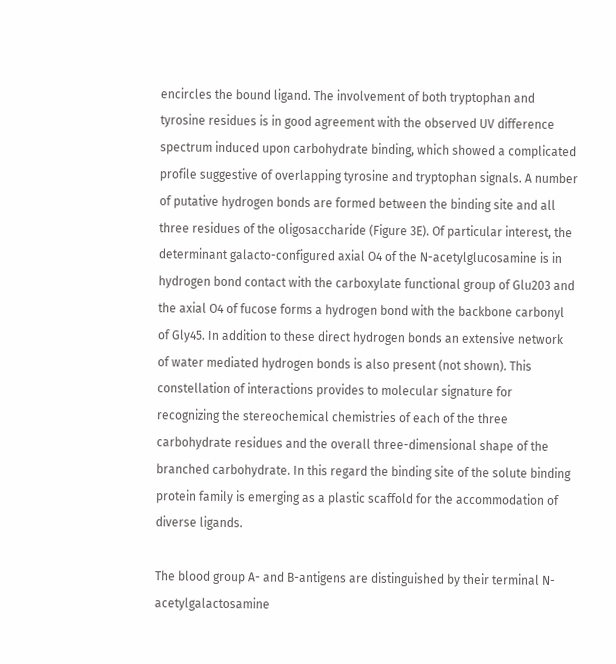encircles the bound ligand. The involvement of both tryptophan and tyrosine residues is in good agreement with the observed UV difference spectrum induced upon carbohydrate binding, which showed a complicated profile suggestive of overlapping tyrosine and tryptophan signals. A number of putative hydrogen bonds are formed between the binding site and all three residues of the oligosaccharide (Figure 3E). Of particular interest, the determinant galacto-configured axial O4 of the N-acetylglucosamine is in hydrogen bond contact with the carboxylate functional group of Glu203 and the axial O4 of fucose forms a hydrogen bond with the backbone carbonyl of Gly45. In addition to these direct hydrogen bonds an extensive network of water mediated hydrogen bonds is also present (not shown). This constellation of interactions provides to molecular signature for recognizing the stereochemical chemistries of each of the three carbohydrate residues and the overall three-dimensional shape of the branched carbohydrate. In this regard the binding site of the solute binding protein family is emerging as a plastic scaffold for the accommodation of diverse ligands.

The blood group A- and B-antigens are distinguished by their terminal N-acetylgalactosamine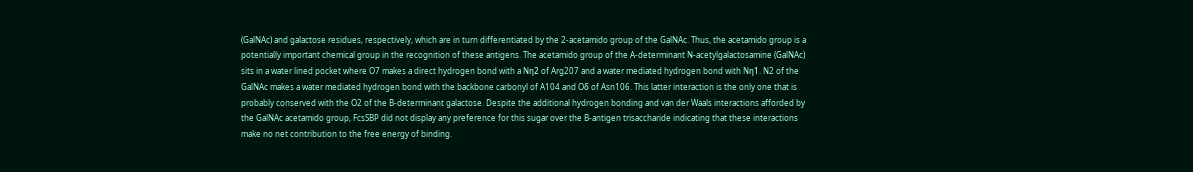(GalNAc) and galactose residues, respectively, which are in turn differentiated by the 2-acetamido group of the GalNAc. Thus, the acetamido group is a potentially important chemical group in the recognition of these antigens. The acetamido group of the A-determinant N-acetylgalactosamine (GalNAc) sits in a water lined pocket where O7 makes a direct hydrogen bond with a Nη2 of Arg207 and a water mediated hydrogen bond with Nη1. N2 of the GalNAc makes a water mediated hydrogen bond with the backbone carbonyl of A104 and Oδ of Asn106. This latter interaction is the only one that is probably conserved with the O2 of the B-determinant galactose. Despite the additional hydrogen bonding and van der Waals interactions afforded by the GalNAc acetamido group, FcsSBP did not display any preference for this sugar over the B-antigen trisaccharide indicating that these interactions make no net contribution to the free energy of binding.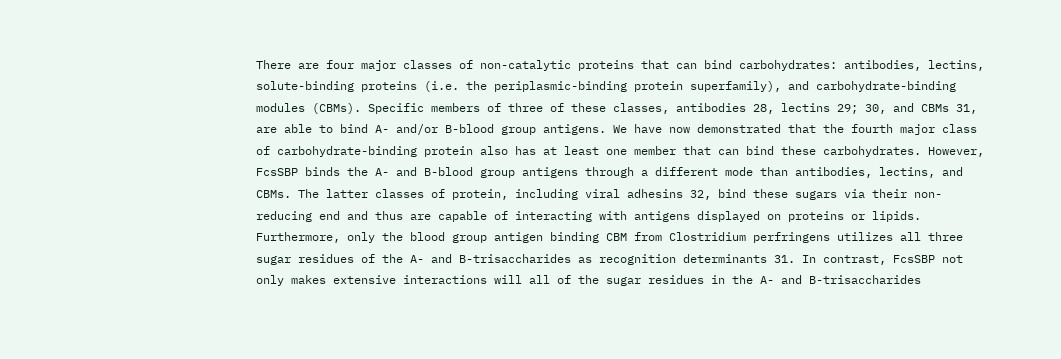There are four major classes of non-catalytic proteins that can bind carbohydrates: antibodies, lectins, solute-binding proteins (i.e. the periplasmic-binding protein superfamily), and carbohydrate-binding modules (CBMs). Specific members of three of these classes, antibodies 28, lectins 29; 30, and CBMs 31, are able to bind A- and/or B-blood group antigens. We have now demonstrated that the fourth major class of carbohydrate-binding protein also has at least one member that can bind these carbohydrates. However, FcsSBP binds the A- and B-blood group antigens through a different mode than antibodies, lectins, and CBMs. The latter classes of protein, including viral adhesins 32, bind these sugars via their non-reducing end and thus are capable of interacting with antigens displayed on proteins or lipids. Furthermore, only the blood group antigen binding CBM from Clostridium perfringens utilizes all three sugar residues of the A- and B-trisaccharides as recognition determinants 31. In contrast, FcsSBP not only makes extensive interactions will all of the sugar residues in the A- and B-trisaccharides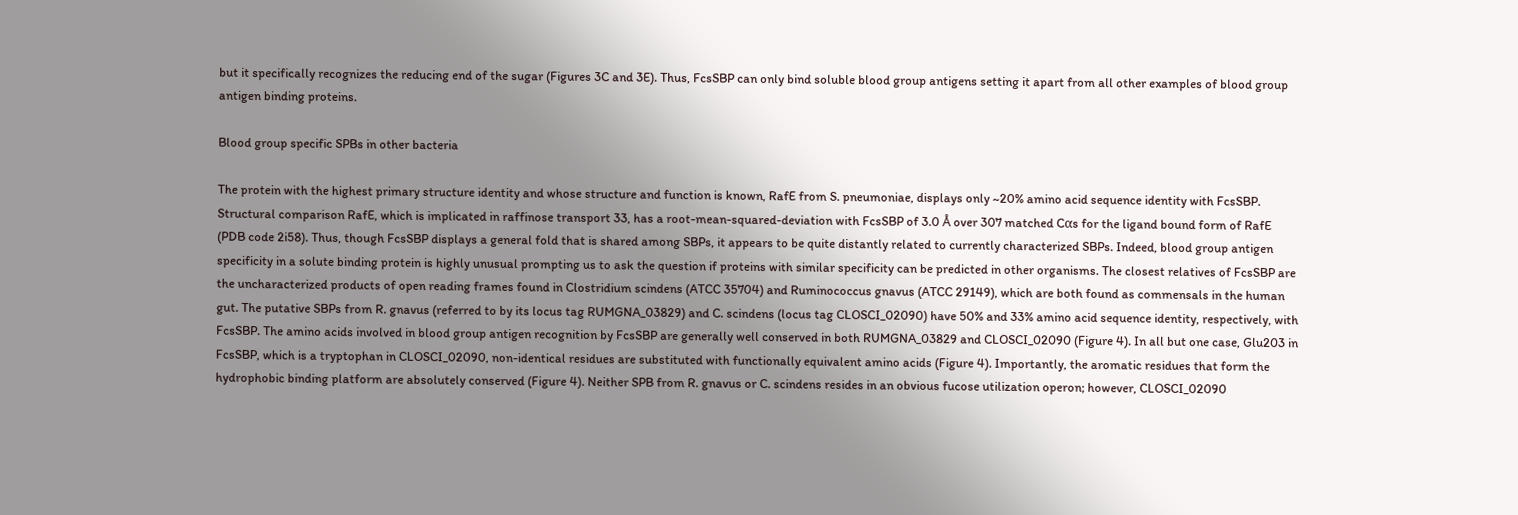but it specifically recognizes the reducing end of the sugar (Figures 3C and 3E). Thus, FcsSBP can only bind soluble blood group antigens setting it apart from all other examples of blood group antigen binding proteins.

Blood group specific SPBs in other bacteria

The protein with the highest primary structure identity and whose structure and function is known, RafE from S. pneumoniae, displays only ~20% amino acid sequence identity with FcsSBP. Structural comparison RafE, which is implicated in raffinose transport 33, has a root-mean-squared-deviation with FcsSBP of 3.0 Å over 307 matched Cαs for the ligand bound form of RafE (PDB code 2i58). Thus, though FcsSBP displays a general fold that is shared among SBPs, it appears to be quite distantly related to currently characterized SBPs. Indeed, blood group antigen specificity in a solute binding protein is highly unusual prompting us to ask the question if proteins with similar specificity can be predicted in other organisms. The closest relatives of FcsSBP are the uncharacterized products of open reading frames found in Clostridium scindens (ATCC 35704) and Ruminococcus gnavus (ATCC 29149), which are both found as commensals in the human gut. The putative SBPs from R. gnavus (referred to by its locus tag RUMGNA_03829) and C. scindens (locus tag CLOSCI_02090) have 50% and 33% amino acid sequence identity, respectively, with FcsSBP. The amino acids involved in blood group antigen recognition by FcsSBP are generally well conserved in both RUMGNA_03829 and CLOSCI_02090 (Figure 4). In all but one case, Glu203 in FcsSBP, which is a tryptophan in CLOSCI_02090, non-identical residues are substituted with functionally equivalent amino acids (Figure 4). Importantly, the aromatic residues that form the hydrophobic binding platform are absolutely conserved (Figure 4). Neither SPB from R. gnavus or C. scindens resides in an obvious fucose utilization operon; however, CLOSCI_02090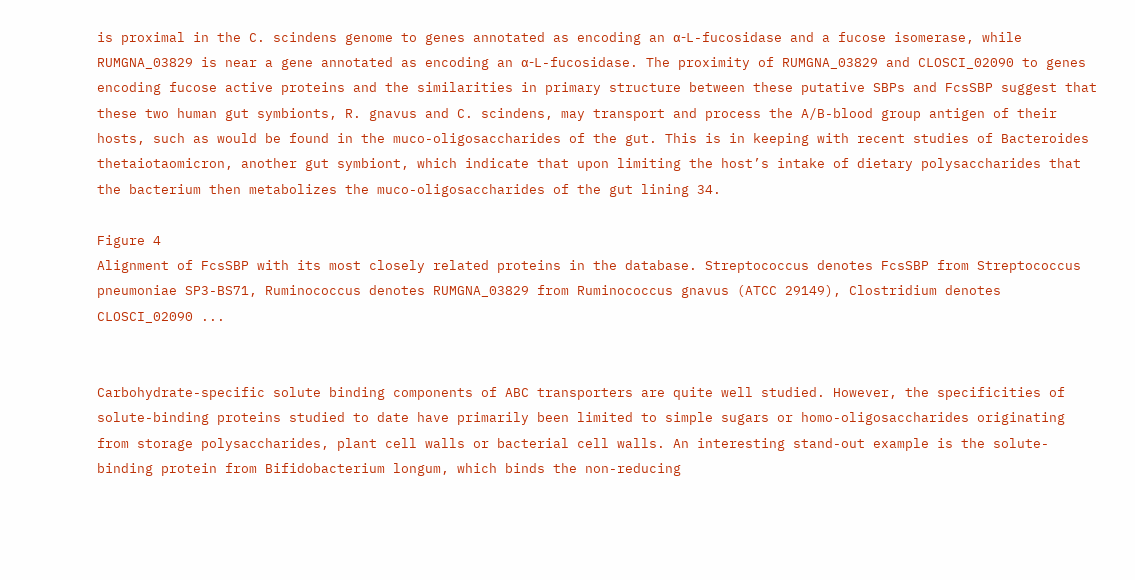is proximal in the C. scindens genome to genes annotated as encoding an α-L-fucosidase and a fucose isomerase, while RUMGNA_03829 is near a gene annotated as encoding an α-L-fucosidase. The proximity of RUMGNA_03829 and CLOSCI_02090 to genes encoding fucose active proteins and the similarities in primary structure between these putative SBPs and FcsSBP suggest that these two human gut symbionts, R. gnavus and C. scindens, may transport and process the A/B-blood group antigen of their hosts, such as would be found in the muco-oligosaccharides of the gut. This is in keeping with recent studies of Bacteroides thetaiotaomicron, another gut symbiont, which indicate that upon limiting the host’s intake of dietary polysaccharides that the bacterium then metabolizes the muco-oligosaccharides of the gut lining 34.

Figure 4
Alignment of FcsSBP with its most closely related proteins in the database. Streptococcus denotes FcsSBP from Streptococcus pneumoniae SP3-BS71, Ruminococcus denotes RUMGNA_03829 from Ruminococcus gnavus (ATCC 29149), Clostridium denotes CLOSCI_02090 ...


Carbohydrate-specific solute binding components of ABC transporters are quite well studied. However, the specificities of solute-binding proteins studied to date have primarily been limited to simple sugars or homo-oligosaccharides originating from storage polysaccharides, plant cell walls or bacterial cell walls. An interesting stand-out example is the solute-binding protein from Bifidobacterium longum, which binds the non-reducing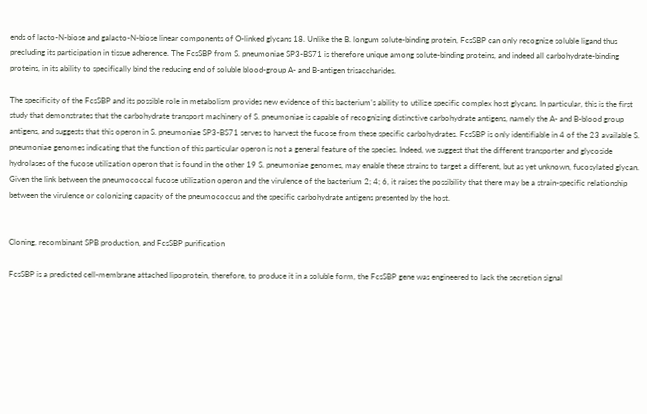ends of lacto-N-biose and galacto-N-biose linear components of O-linked glycans 18. Unlike the B. longum solute-binding protein, FcsSBP can only recognize soluble ligand thus precluding its participation in tissue adherence. The FcsSBP from S. pneumoniae SP3-BS71 is therefore unique among solute-binding proteins, and indeed all carbohydrate-binding proteins, in its ability to specifically bind the reducing end of soluble blood-group A- and B-antigen trisaccharides.

The specificity of the FcsSBP and its possible role in metabolism provides new evidence of this bacterium’s ability to utilize specific complex host glycans. In particular, this is the first study that demonstrates that the carbohydrate transport machinery of S. pneumoniae is capable of recognizing distinctive carbohydrate antigens, namely the A- and B-blood group antigens, and suggests that this operon in S. pneumoniae SP3-BS71 serves to harvest the fucose from these specific carbohydrates. FcsSBP is only identifiable in 4 of the 23 available S. pneumoniae genomes indicating that the function of this particular operon is not a general feature of the species. Indeed, we suggest that the different transporter and glycoside hydrolases of the fucose utilization operon that is found in the other 19 S. pneumoniae genomes, may enable these strains to target a different, but as yet unknown, fucosylated glycan. Given the link between the pneumococcal fucose utilization operon and the virulence of the bacterium 2; 4; 6, it raises the possibility that there may be a strain-specific relationship between the virulence or colonizing capacity of the pneumococcus and the specific carbohydrate antigens presented by the host.


Cloning, recombinant SPB production, and FcsSBP purification

FcsSBP is a predicted cell-membrane attached lipoprotein, therefore, to produce it in a soluble form, the FcsSBP gene was engineered to lack the secretion signal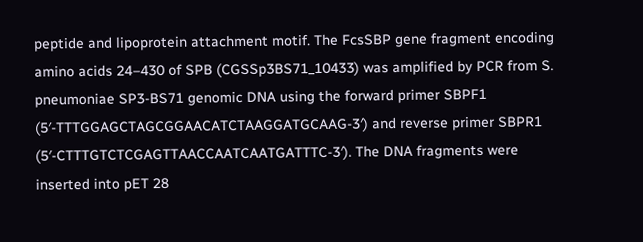peptide and lipoprotein attachment motif. The FcsSBP gene fragment encoding amino acids 24–430 of SPB (CGSSp3BS71_10433) was amplified by PCR from S. pneumoniae SP3-BS71 genomic DNA using the forward primer SBPF1 (5′-TTTGGAGCTAGCGGAACATCTAAGGATGCAAG-3′) and reverse primer SBPR1 (5′-CTTTGTCTCGAGTTAACCAATCAATGATTTC-3′). The DNA fragments were inserted into pET 28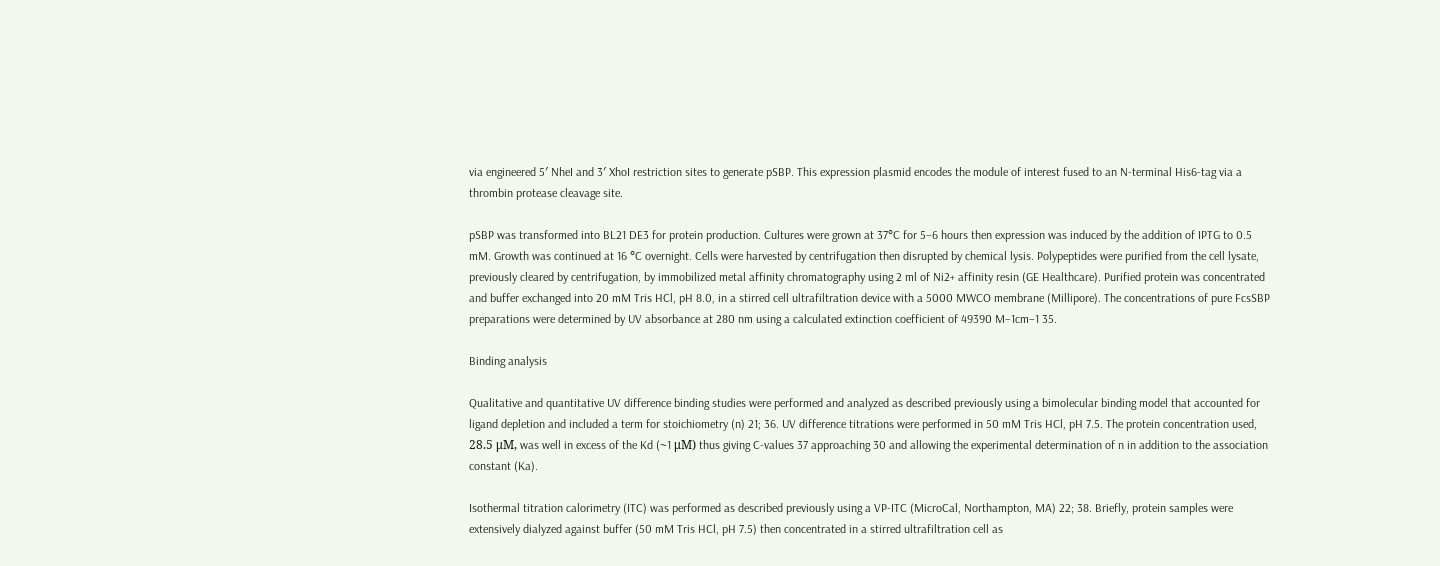via engineered 5′ NheI and 3′ XhoI restriction sites to generate pSBP. This expression plasmid encodes the module of interest fused to an N-terminal His6-tag via a thrombin protease cleavage site.

pSBP was transformed into BL21 DE3 for protein production. Cultures were grown at 37°C for 5–6 hours then expression was induced by the addition of IPTG to 0.5 mM. Growth was continued at 16 °C overnight. Cells were harvested by centrifugation then disrupted by chemical lysis. Polypeptides were purified from the cell lysate, previously cleared by centrifugation, by immobilized metal affinity chromatography using 2 ml of Ni2+ affinity resin (GE Healthcare). Purified protein was concentrated and buffer exchanged into 20 mM Tris HCl, pH 8.0, in a stirred cell ultrafiltration device with a 5000 MWCO membrane (Millipore). The concentrations of pure FcsSBP preparations were determined by UV absorbance at 280 nm using a calculated extinction coefficient of 49390 M−1cm−1 35.

Binding analysis

Qualitative and quantitative UV difference binding studies were performed and analyzed as described previously using a bimolecular binding model that accounted for ligand depletion and included a term for stoichiometry (n) 21; 36. UV difference titrations were performed in 50 mM Tris HCl, pH 7.5. The protein concentration used, 28.5 μM, was well in excess of the Kd (~1 μM) thus giving C-values 37 approaching 30 and allowing the experimental determination of n in addition to the association constant (Ka).

Isothermal titration calorimetry (ITC) was performed as described previously using a VP-ITC (MicroCal, Northampton, MA) 22; 38. Briefly, protein samples were extensively dialyzed against buffer (50 mM Tris HCl, pH 7.5) then concentrated in a stirred ultrafiltration cell as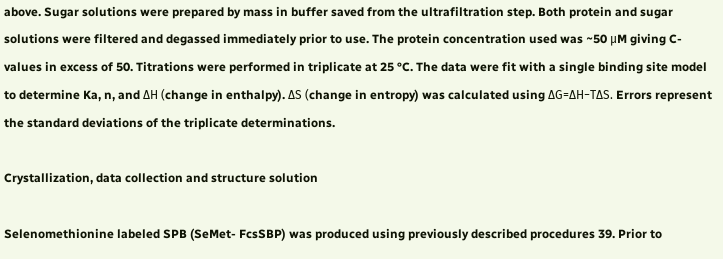above. Sugar solutions were prepared by mass in buffer saved from the ultrafiltration step. Both protein and sugar solutions were filtered and degassed immediately prior to use. The protein concentration used was ~50 μM giving C-values in excess of 50. Titrations were performed in triplicate at 25 °C. The data were fit with a single binding site model to determine Ka, n, and ΔH (change in enthalpy). ΔS (change in entropy) was calculated using ΔG=ΔH−TΔS. Errors represent the standard deviations of the triplicate determinations.

Crystallization, data collection and structure solution

Selenomethionine labeled SPB (SeMet- FcsSBP) was produced using previously described procedures 39. Prior to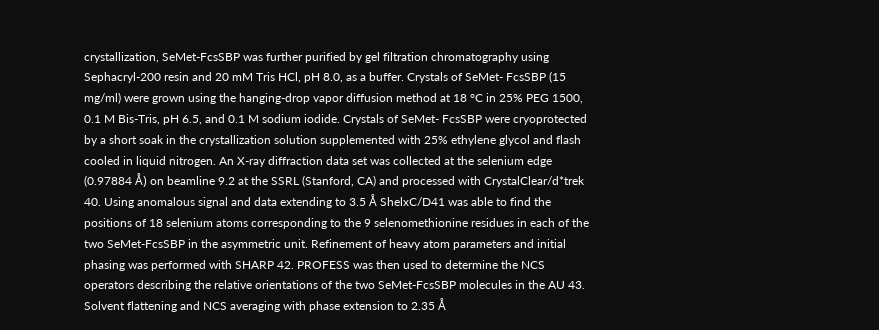crystallization, SeMet-FcsSBP was further purified by gel filtration chromatography using Sephacryl-200 resin and 20 mM Tris HCl, pH 8.0, as a buffer. Crystals of SeMet- FcsSBP (15 mg/ml) were grown using the hanging-drop vapor diffusion method at 18 °C in 25% PEG 1500, 0.1 M Bis-Tris, pH 6.5, and 0.1 M sodium iodide. Crystals of SeMet- FcsSBP were cryoprotected by a short soak in the crystallization solution supplemented with 25% ethylene glycol and flash cooled in liquid nitrogen. An X-ray diffraction data set was collected at the selenium edge (0.97884 Å) on beamline 9.2 at the SSRL (Stanford, CA) and processed with CrystalClear/d*trek 40. Using anomalous signal and data extending to 3.5 Å ShelxC/D41 was able to find the positions of 18 selenium atoms corresponding to the 9 selenomethionine residues in each of the two SeMet-FcsSBP in the asymmetric unit. Refinement of heavy atom parameters and initial phasing was performed with SHARP 42. PROFESS was then used to determine the NCS operators describing the relative orientations of the two SeMet-FcsSBP molecules in the AU 43. Solvent flattening and NCS averaging with phase extension to 2.35 Å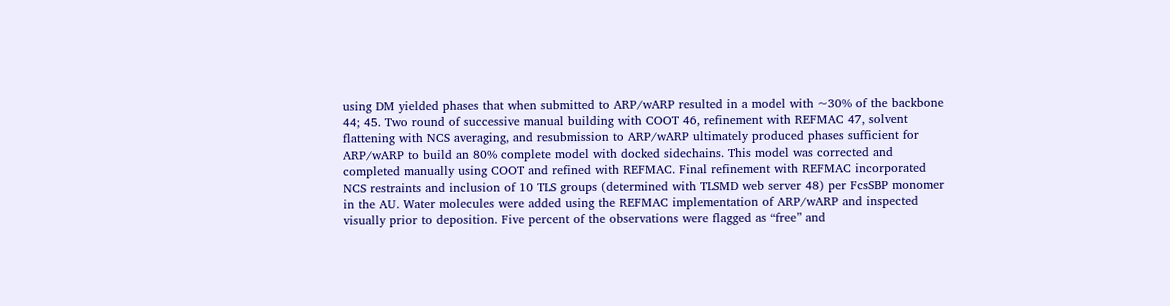using DM yielded phases that when submitted to ARP/wARP resulted in a model with ~30% of the backbone 44; 45. Two round of successive manual building with COOT 46, refinement with REFMAC 47, solvent flattening with NCS averaging, and resubmission to ARP/wARP ultimately produced phases sufficient for ARP/wARP to build an 80% complete model with docked sidechains. This model was corrected and completed manually using COOT and refined with REFMAC. Final refinement with REFMAC incorporated NCS restraints and inclusion of 10 TLS groups (determined with TLSMD web server 48) per FcsSBP monomer in the AU. Water molecules were added using the REFMAC implementation of ARP/wARP and inspected visually prior to deposition. Five percent of the observations were flagged as “free” and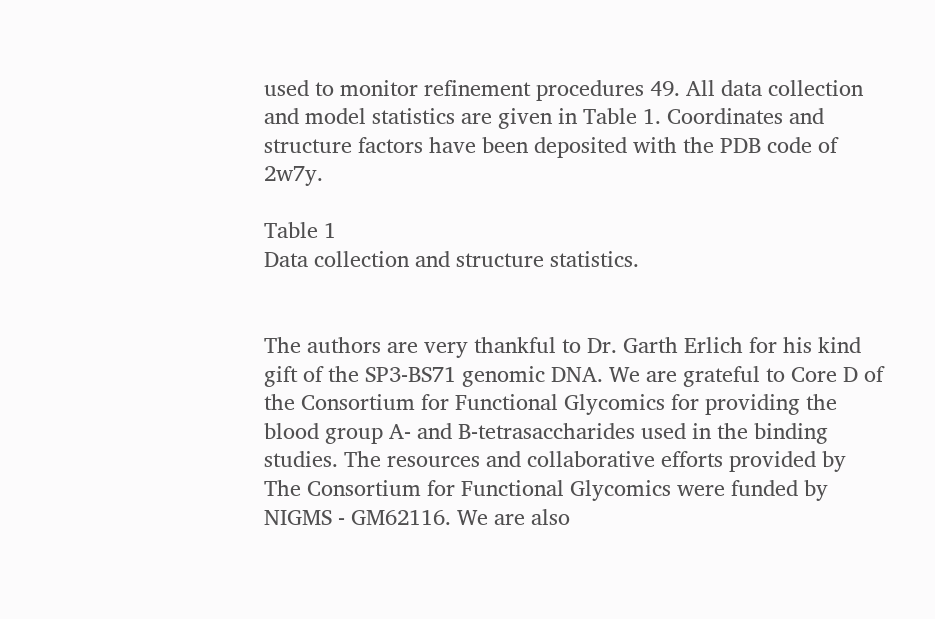used to monitor refinement procedures 49. All data collection and model statistics are given in Table 1. Coordinates and structure factors have been deposited with the PDB code of 2w7y.

Table 1
Data collection and structure statistics.


The authors are very thankful to Dr. Garth Erlich for his kind gift of the SP3-BS71 genomic DNA. We are grateful to Core D of the Consortium for Functional Glycomics for providing the blood group A- and B-tetrasaccharides used in the binding studies. The resources and collaborative efforts provided by The Consortium for Functional Glycomics were funded by NIGMS - GM62116. We are also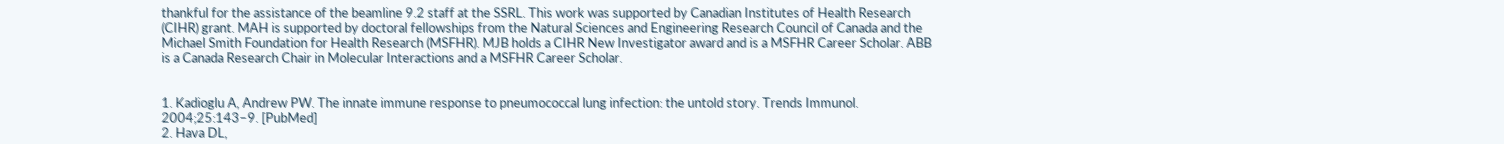thankful for the assistance of the beamline 9.2 staff at the SSRL. This work was supported by Canadian Institutes of Health Research (CIHR) grant. MAH is supported by doctoral fellowships from the Natural Sciences and Engineering Research Council of Canada and the Michael Smith Foundation for Health Research (MSFHR). MJB holds a CIHR New Investigator award and is a MSFHR Career Scholar. ABB is a Canada Research Chair in Molecular Interactions and a MSFHR Career Scholar.


1. Kadioglu A, Andrew PW. The innate immune response to pneumococcal lung infection: the untold story. Trends Immunol. 2004;25:143–9. [PubMed]
2. Hava DL,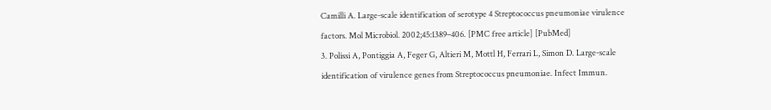Camilli A. Large-scale identification of serotype 4 Streptococcus pneumoniae virulence factors. Mol Microbiol. 2002;45:1389–406. [PMC free article] [PubMed]
3. Polissi A, Pontiggia A, Feger G, Altieri M, Mottl H, Ferrari L, Simon D. Large-scale identification of virulence genes from Streptococcus pneumoniae. Infect Immun.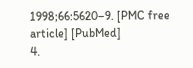1998;66:5620–9. [PMC free article] [PubMed]
4.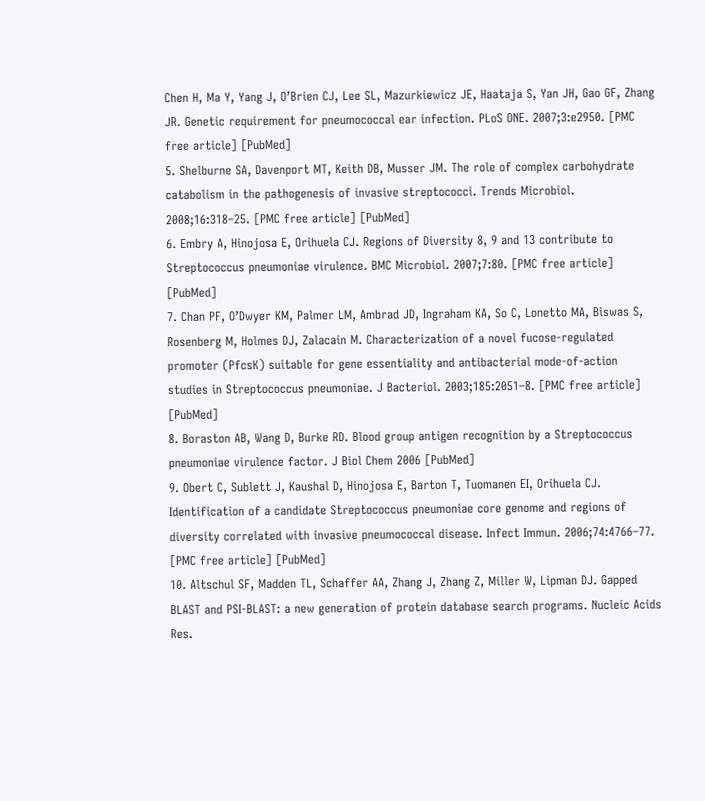Chen H, Ma Y, Yang J, O’Brien CJ, Lee SL, Mazurkiewicz JE, Haataja S, Yan JH, Gao GF, Zhang JR. Genetic requirement for pneumococcal ear infection. PLoS ONE. 2007;3:e2950. [PMC free article] [PubMed]
5. Shelburne SA, Davenport MT, Keith DB, Musser JM. The role of complex carbohydrate catabolism in the pathogenesis of invasive streptococci. Trends Microbiol. 2008;16:318–25. [PMC free article] [PubMed]
6. Embry A, Hinojosa E, Orihuela CJ. Regions of Diversity 8, 9 and 13 contribute to Streptococcus pneumoniae virulence. BMC Microbiol. 2007;7:80. [PMC free article] [PubMed]
7. Chan PF, O’Dwyer KM, Palmer LM, Ambrad JD, Ingraham KA, So C, Lonetto MA, Biswas S, Rosenberg M, Holmes DJ, Zalacain M. Characterization of a novel fucose-regulated promoter (PfcsK) suitable for gene essentiality and antibacterial mode-of-action studies in Streptococcus pneumoniae. J Bacteriol. 2003;185:2051–8. [PMC free article] [PubMed]
8. Boraston AB, Wang D, Burke RD. Blood group antigen recognition by a Streptococcus pneumoniae virulence factor. J Biol Chem 2006 [PubMed]
9. Obert C, Sublett J, Kaushal D, Hinojosa E, Barton T, Tuomanen EI, Orihuela CJ. Identification of a candidate Streptococcus pneumoniae core genome and regions of diversity correlated with invasive pneumococcal disease. Infect Immun. 2006;74:4766–77. [PMC free article] [PubMed]
10. Altschul SF, Madden TL, Schaffer AA, Zhang J, Zhang Z, Miller W, Lipman DJ. Gapped BLAST and PSI-BLAST: a new generation of protein database search programs. Nucleic Acids Res.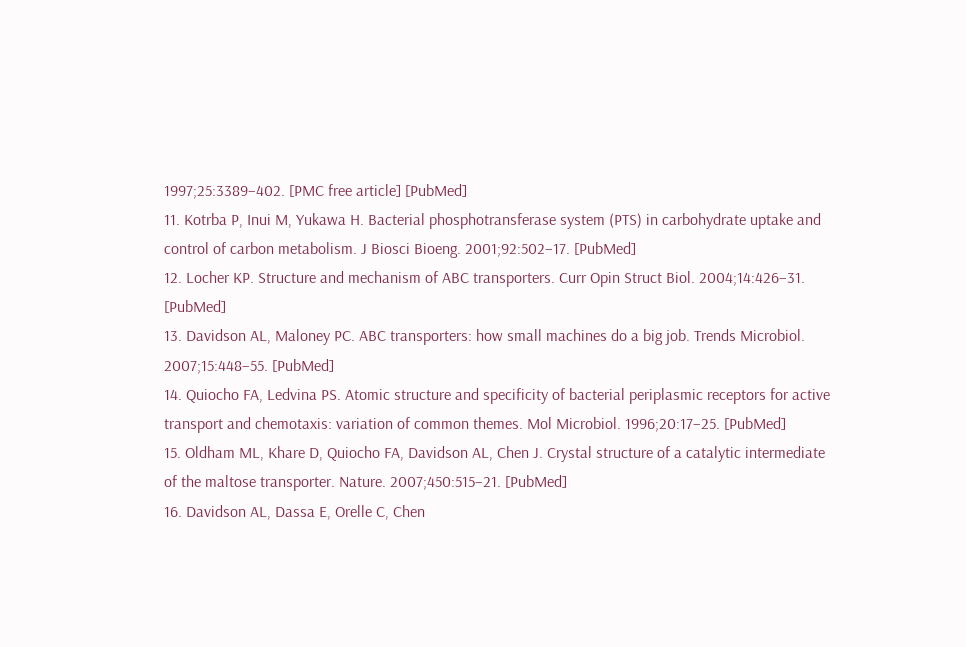1997;25:3389–402. [PMC free article] [PubMed]
11. Kotrba P, Inui M, Yukawa H. Bacterial phosphotransferase system (PTS) in carbohydrate uptake and control of carbon metabolism. J Biosci Bioeng. 2001;92:502–17. [PubMed]
12. Locher KP. Structure and mechanism of ABC transporters. Curr Opin Struct Biol. 2004;14:426–31. [PubMed]
13. Davidson AL, Maloney PC. ABC transporters: how small machines do a big job. Trends Microbiol. 2007;15:448–55. [PubMed]
14. Quiocho FA, Ledvina PS. Atomic structure and specificity of bacterial periplasmic receptors for active transport and chemotaxis: variation of common themes. Mol Microbiol. 1996;20:17–25. [PubMed]
15. Oldham ML, Khare D, Quiocho FA, Davidson AL, Chen J. Crystal structure of a catalytic intermediate of the maltose transporter. Nature. 2007;450:515–21. [PubMed]
16. Davidson AL, Dassa E, Orelle C, Chen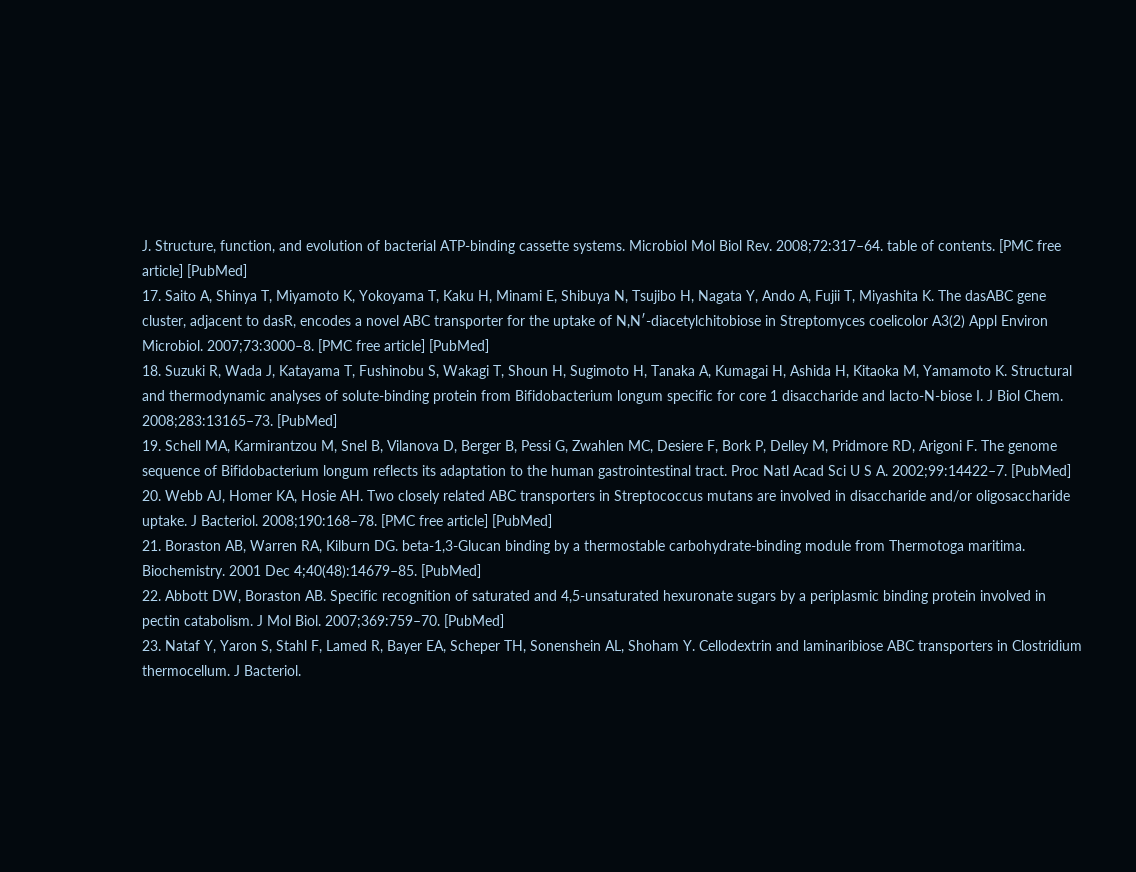J. Structure, function, and evolution of bacterial ATP-binding cassette systems. Microbiol Mol Biol Rev. 2008;72:317–64. table of contents. [PMC free article] [PubMed]
17. Saito A, Shinya T, Miyamoto K, Yokoyama T, Kaku H, Minami E, Shibuya N, Tsujibo H, Nagata Y, Ando A, Fujii T, Miyashita K. The dasABC gene cluster, adjacent to dasR, encodes a novel ABC transporter for the uptake of N,N′-diacetylchitobiose in Streptomyces coelicolor A3(2) Appl Environ Microbiol. 2007;73:3000–8. [PMC free article] [PubMed]
18. Suzuki R, Wada J, Katayama T, Fushinobu S, Wakagi T, Shoun H, Sugimoto H, Tanaka A, Kumagai H, Ashida H, Kitaoka M, Yamamoto K. Structural and thermodynamic analyses of solute-binding protein from Bifidobacterium longum specific for core 1 disaccharide and lacto-N-biose I. J Biol Chem. 2008;283:13165–73. [PubMed]
19. Schell MA, Karmirantzou M, Snel B, Vilanova D, Berger B, Pessi G, Zwahlen MC, Desiere F, Bork P, Delley M, Pridmore RD, Arigoni F. The genome sequence of Bifidobacterium longum reflects its adaptation to the human gastrointestinal tract. Proc Natl Acad Sci U S A. 2002;99:14422–7. [PubMed]
20. Webb AJ, Homer KA, Hosie AH. Two closely related ABC transporters in Streptococcus mutans are involved in disaccharide and/or oligosaccharide uptake. J Bacteriol. 2008;190:168–78. [PMC free article] [PubMed]
21. Boraston AB, Warren RA, Kilburn DG. beta-1,3-Glucan binding by a thermostable carbohydrate-binding module from Thermotoga maritima. Biochemistry. 2001 Dec 4;40(48):14679–85. [PubMed]
22. Abbott DW, Boraston AB. Specific recognition of saturated and 4,5-unsaturated hexuronate sugars by a periplasmic binding protein involved in pectin catabolism. J Mol Biol. 2007;369:759–70. [PubMed]
23. Nataf Y, Yaron S, Stahl F, Lamed R, Bayer EA, Scheper TH, Sonenshein AL, Shoham Y. Cellodextrin and laminaribiose ABC transporters in Clostridium thermocellum. J Bacteriol.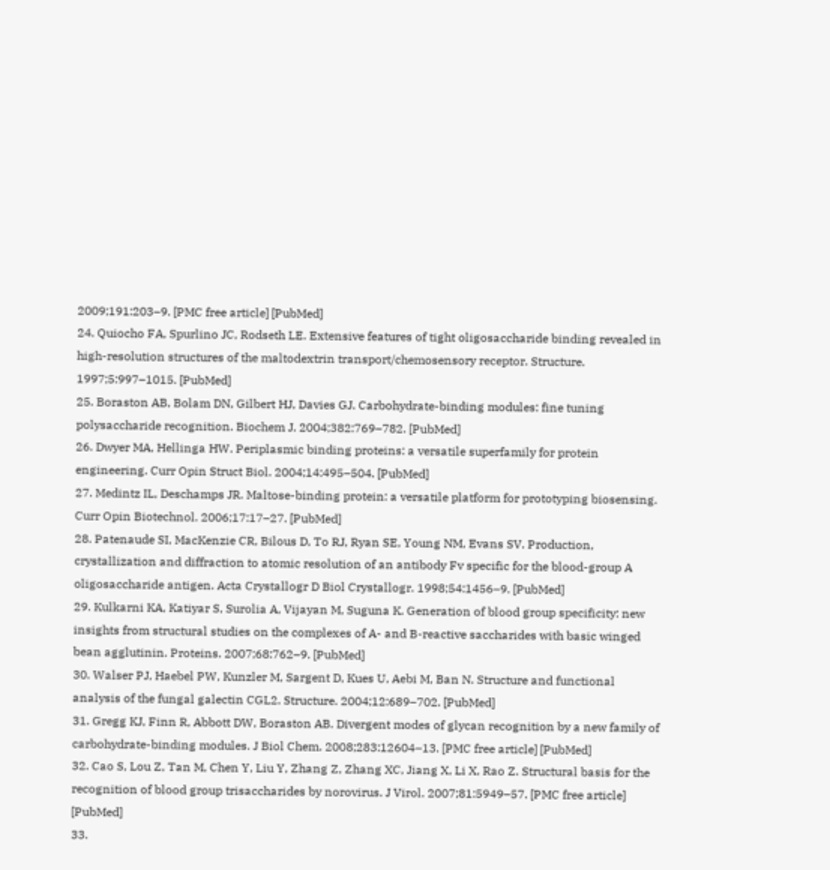2009;191:203–9. [PMC free article] [PubMed]
24. Quiocho FA, Spurlino JC, Rodseth LE. Extensive features of tight oligosaccharide binding revealed in high-resolution structures of the maltodextrin transport/chemosensory receptor. Structure. 1997;5:997–1015. [PubMed]
25. Boraston AB, Bolam DN, Gilbert HJ, Davies GJ. Carbohydrate-binding modules: fine tuning polysaccharide recognition. Biochem J. 2004;382:769–782. [PubMed]
26. Dwyer MA, Hellinga HW. Periplasmic binding proteins: a versatile superfamily for protein engineering. Curr Opin Struct Biol. 2004;14:495–504. [PubMed]
27. Medintz IL, Deschamps JR. Maltose-binding protein: a versatile platform for prototyping biosensing. Curr Opin Biotechnol. 2006;17:17–27. [PubMed]
28. Patenaude SI, MacKenzie CR, Bilous D, To RJ, Ryan SE, Young NM, Evans SV. Production, crystallization and diffraction to atomic resolution of an antibody Fv specific for the blood-group A oligosaccharide antigen. Acta Crystallogr D Biol Crystallogr. 1998;54:1456–9. [PubMed]
29. Kulkarni KA, Katiyar S, Surolia A, Vijayan M, Suguna K. Generation of blood group specificity: new insights from structural studies on the complexes of A- and B-reactive saccharides with basic winged bean agglutinin. Proteins. 2007;68:762–9. [PubMed]
30. Walser PJ, Haebel PW, Kunzler M, Sargent D, Kues U, Aebi M, Ban N. Structure and functional analysis of the fungal galectin CGL2. Structure. 2004;12:689–702. [PubMed]
31. Gregg KJ, Finn R, Abbott DW, Boraston AB. Divergent modes of glycan recognition by a new family of carbohydrate-binding modules. J Biol Chem. 2008;283:12604–13. [PMC free article] [PubMed]
32. Cao S, Lou Z, Tan M, Chen Y, Liu Y, Zhang Z, Zhang XC, Jiang X, Li X, Rao Z. Structural basis for the recognition of blood group trisaccharides by norovirus. J Virol. 2007;81:5949–57. [PMC free article] [PubMed]
33.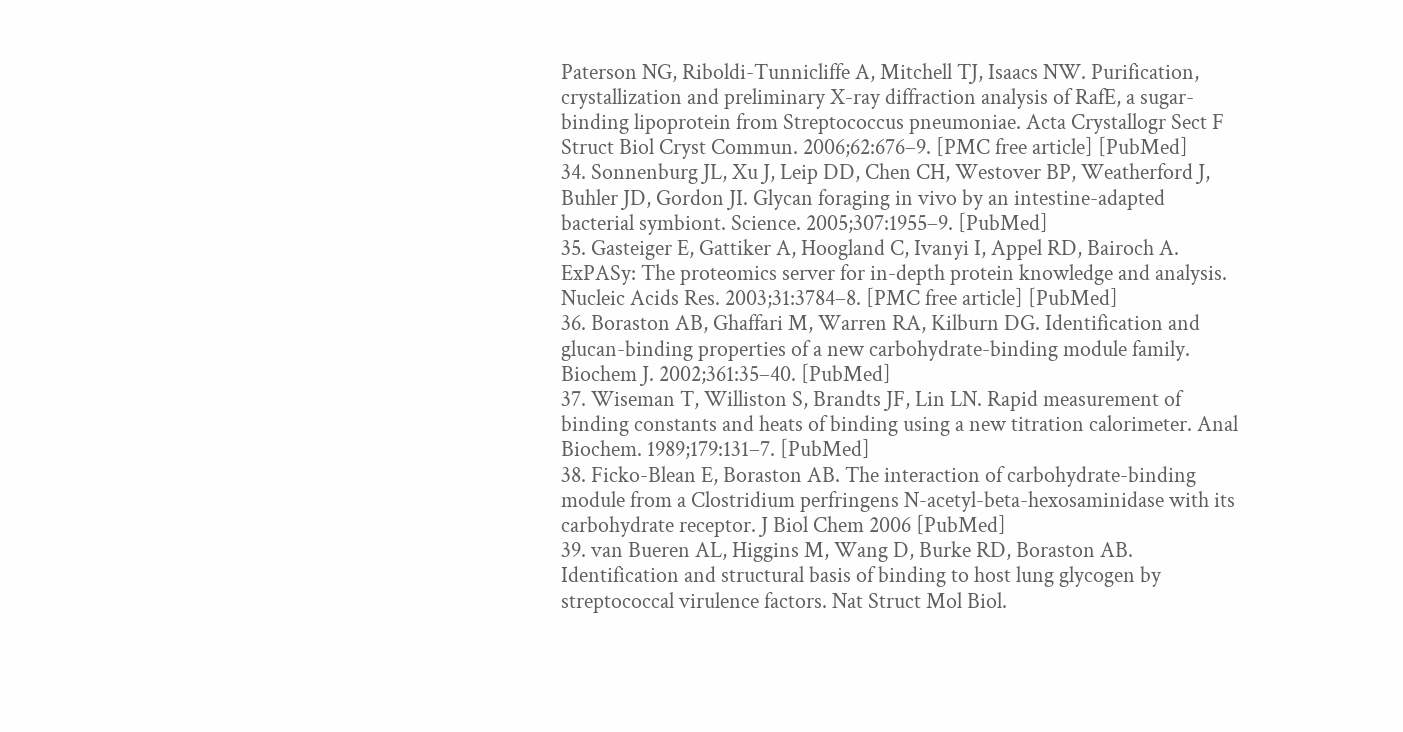Paterson NG, Riboldi-Tunnicliffe A, Mitchell TJ, Isaacs NW. Purification, crystallization and preliminary X-ray diffraction analysis of RafE, a sugar-binding lipoprotein from Streptococcus pneumoniae. Acta Crystallogr Sect F Struct Biol Cryst Commun. 2006;62:676–9. [PMC free article] [PubMed]
34. Sonnenburg JL, Xu J, Leip DD, Chen CH, Westover BP, Weatherford J, Buhler JD, Gordon JI. Glycan foraging in vivo by an intestine-adapted bacterial symbiont. Science. 2005;307:1955–9. [PubMed]
35. Gasteiger E, Gattiker A, Hoogland C, Ivanyi I, Appel RD, Bairoch A. ExPASy: The proteomics server for in-depth protein knowledge and analysis. Nucleic Acids Res. 2003;31:3784–8. [PMC free article] [PubMed]
36. Boraston AB, Ghaffari M, Warren RA, Kilburn DG. Identification and glucan-binding properties of a new carbohydrate-binding module family. Biochem J. 2002;361:35–40. [PubMed]
37. Wiseman T, Williston S, Brandts JF, Lin LN. Rapid measurement of binding constants and heats of binding using a new titration calorimeter. Anal Biochem. 1989;179:131–7. [PubMed]
38. Ficko-Blean E, Boraston AB. The interaction of carbohydrate-binding module from a Clostridium perfringens N-acetyl-beta-hexosaminidase with its carbohydrate receptor. J Biol Chem 2006 [PubMed]
39. van Bueren AL, Higgins M, Wang D, Burke RD, Boraston AB. Identification and structural basis of binding to host lung glycogen by streptococcal virulence factors. Nat Struct Mol Biol.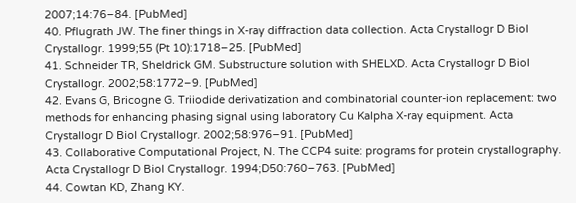2007;14:76–84. [PubMed]
40. Pflugrath JW. The finer things in X-ray diffraction data collection. Acta Crystallogr D Biol Crystallogr. 1999;55 (Pt 10):1718–25. [PubMed]
41. Schneider TR, Sheldrick GM. Substructure solution with SHELXD. Acta Crystallogr D Biol Crystallogr. 2002;58:1772–9. [PubMed]
42. Evans G, Bricogne G. Triiodide derivatization and combinatorial counter-ion replacement: two methods for enhancing phasing signal using laboratory Cu Kalpha X-ray equipment. Acta Crystallogr D Biol Crystallogr. 2002;58:976–91. [PubMed]
43. Collaborative Computational Project, N. The CCP4 suite: programs for protein crystallography. Acta Crystallogr D Biol Crystallogr. 1994;D50:760–763. [PubMed]
44. Cowtan KD, Zhang KY.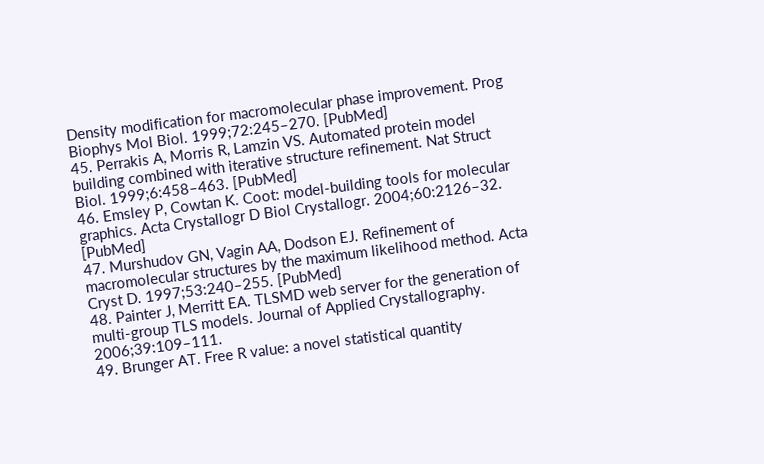Density modification for macromolecular phase improvement. Prog Biophys Mol Biol. 1999;72:245–270. [PubMed]
45. Perrakis A, Morris R, Lamzin VS. Automated protein model building combined with iterative structure refinement. Nat Struct Biol. 1999;6:458–463. [PubMed]
46. Emsley P, Cowtan K. Coot: model-building tools for molecular graphics. Acta Crystallogr D Biol Crystallogr. 2004;60:2126–32. [PubMed]
47. Murshudov GN, Vagin AA, Dodson EJ. Refinement of macromolecular structures by the maximum likelihood method. Acta Cryst D. 1997;53:240–255. [PubMed]
48. Painter J, Merritt EA. TLSMD web server for the generation of multi-group TLS models. Journal of Applied Crystallography. 2006;39:109–111.
49. Brunger AT. Free R value: a novel statistical quantity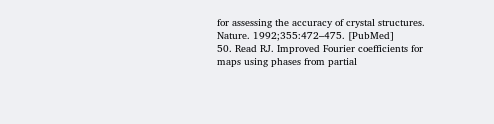for assessing the accuracy of crystal structures. Nature. 1992;355:472–475. [PubMed]
50. Read RJ. Improved Fourier coefficients for maps using phases from partial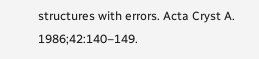structures with errors. Acta Cryst A. 1986;42:140–149.